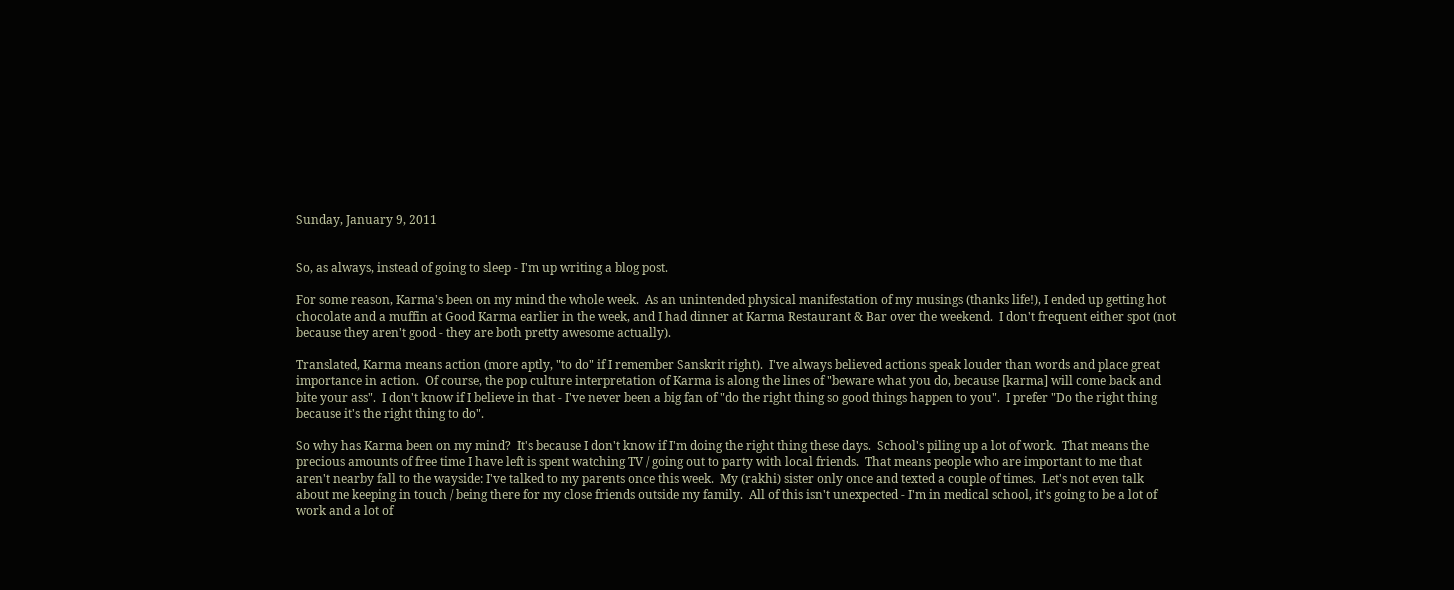Sunday, January 9, 2011


So, as always, instead of going to sleep - I'm up writing a blog post.

For some reason, Karma's been on my mind the whole week.  As an unintended physical manifestation of my musings (thanks life!), I ended up getting hot chocolate and a muffin at Good Karma earlier in the week, and I had dinner at Karma Restaurant & Bar over the weekend.  I don't frequent either spot (not because they aren't good - they are both pretty awesome actually).

Translated, Karma means action (more aptly, "to do" if I remember Sanskrit right).  I've always believed actions speak louder than words and place great importance in action.  Of course, the pop culture interpretation of Karma is along the lines of "beware what you do, because [karma] will come back and bite your ass".  I don't know if I believe in that - I've never been a big fan of "do the right thing so good things happen to you".  I prefer "Do the right thing because it's the right thing to do".

So why has Karma been on my mind?  It's because I don't know if I'm doing the right thing these days.  School's piling up a lot of work.  That means the precious amounts of free time I have left is spent watching TV / going out to party with local friends.  That means people who are important to me that aren't nearby fall to the wayside: I've talked to my parents once this week.  My (rakhi) sister only once and texted a couple of times.  Let's not even talk about me keeping in touch / being there for my close friends outside my family.  All of this isn't unexpected - I'm in medical school, it's going to be a lot of work and a lot of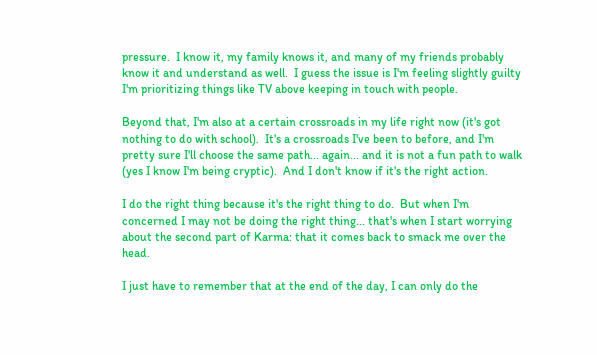pressure.  I know it, my family knows it, and many of my friends probably know it and understand as well.  I guess the issue is I'm feeling slightly guilty I'm prioritizing things like TV above keeping in touch with people.

Beyond that, I'm also at a certain crossroads in my life right now (it's got nothing to do with school).  It's a crossroads I've been to before, and I'm pretty sure I'll choose the same path... again... and it is not a fun path to walk (yes I know I'm being cryptic).  And I don't know if it's the right action.

I do the right thing because it's the right thing to do.  But when I'm concerned I may not be doing the right thing... that's when I start worrying about the second part of Karma: that it comes back to smack me over the head.

I just have to remember that at the end of the day, I can only do the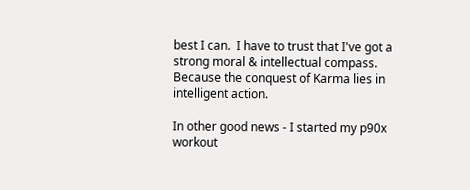best I can.  I have to trust that I've got a strong moral & intellectual compass.  Because the conquest of Karma lies in intelligent action.

In other good news - I started my p90x workout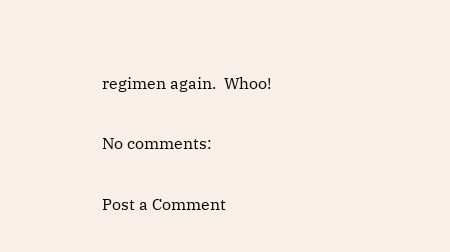regimen again.  Whoo!

No comments:

Post a Comment